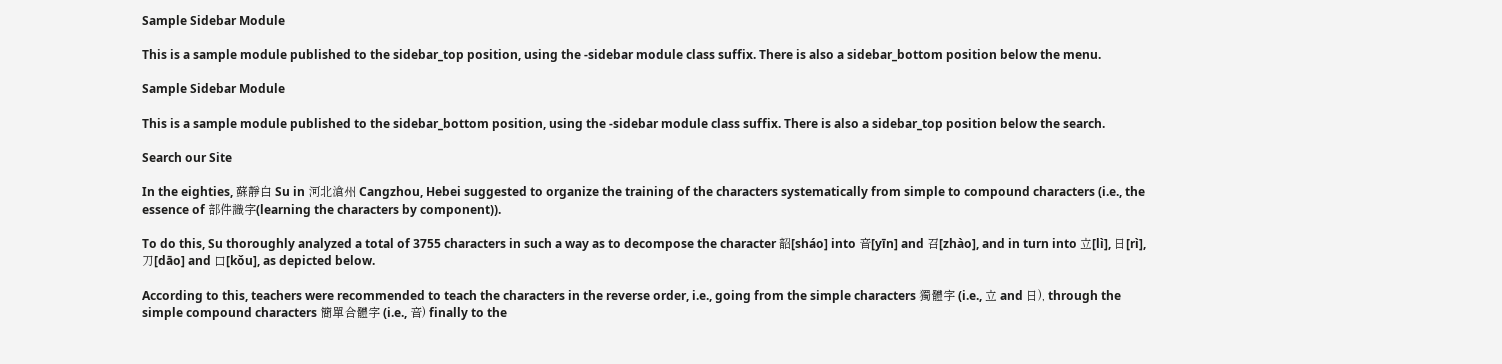Sample Sidebar Module

This is a sample module published to the sidebar_top position, using the -sidebar module class suffix. There is also a sidebar_bottom position below the menu.

Sample Sidebar Module

This is a sample module published to the sidebar_bottom position, using the -sidebar module class suffix. There is also a sidebar_top position below the search.

Search our Site

In the eighties, 蘇靜白 Su in 河北滄州 Cangzhou, Hebei suggested to organize the training of the characters systematically from simple to compound characters (i.e., the essence of 部件識字(learning the characters by component)).

To do this, Su thoroughly analyzed a total of 3755 characters in such a way as to decompose the character 韶[sháo] into 音[yīn] and 召[zhào], and in turn into 立[lì], 日[rì], 刀[dāo] and 口[kǒu], as depicted below.

According to this, teachers were recommended to teach the characters in the reverse order, i.e., going from the simple characters 獨體字 (i.e., 立 and 日), through the simple compound characters 簡單合體字 (i.e., 音) finally to the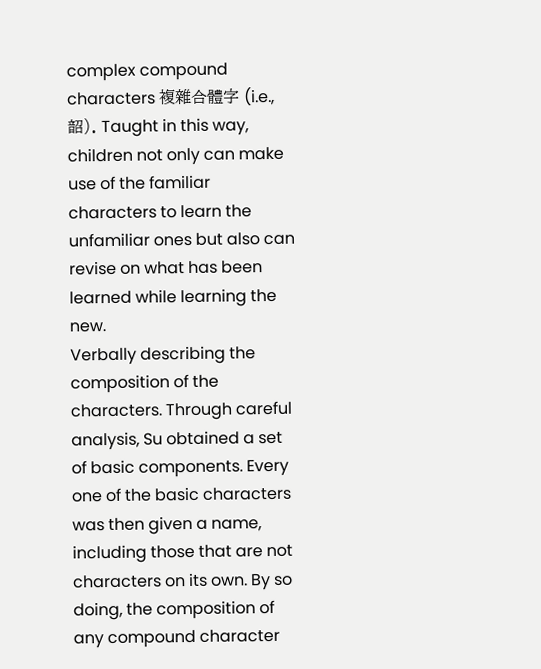complex compound characters 複雜合體字 (i.e., 韶). Taught in this way, children not only can make use of the familiar characters to learn the unfamiliar ones but also can revise on what has been learned while learning the new.
Verbally describing the composition of the characters. Through careful analysis, Su obtained a set of basic components. Every one of the basic characters was then given a name, including those that are not characters on its own. By so doing, the composition of any compound character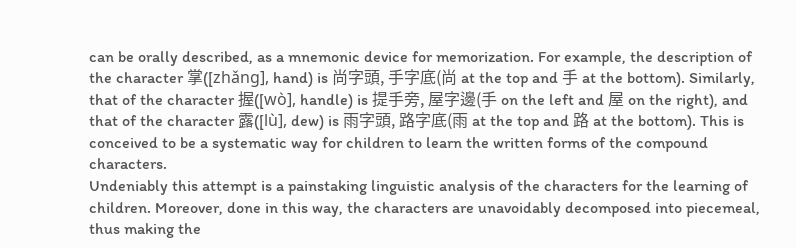can be orally described, as a mnemonic device for memorization. For example, the description of the character 掌([zhǎng], hand) is 尚字頭, 手字底(尚 at the top and 手 at the bottom). Similarly, that of the character 握([wò], handle) is 提手旁, 屋字邊(手 on the left and 屋 on the right), and that of the character 露([lù], dew) is 雨字頭, 路字底(雨 at the top and 路 at the bottom). This is conceived to be a systematic way for children to learn the written forms of the compound characters.
Undeniably this attempt is a painstaking linguistic analysis of the characters for the learning of children. Moreover, done in this way, the characters are unavoidably decomposed into piecemeal, thus making the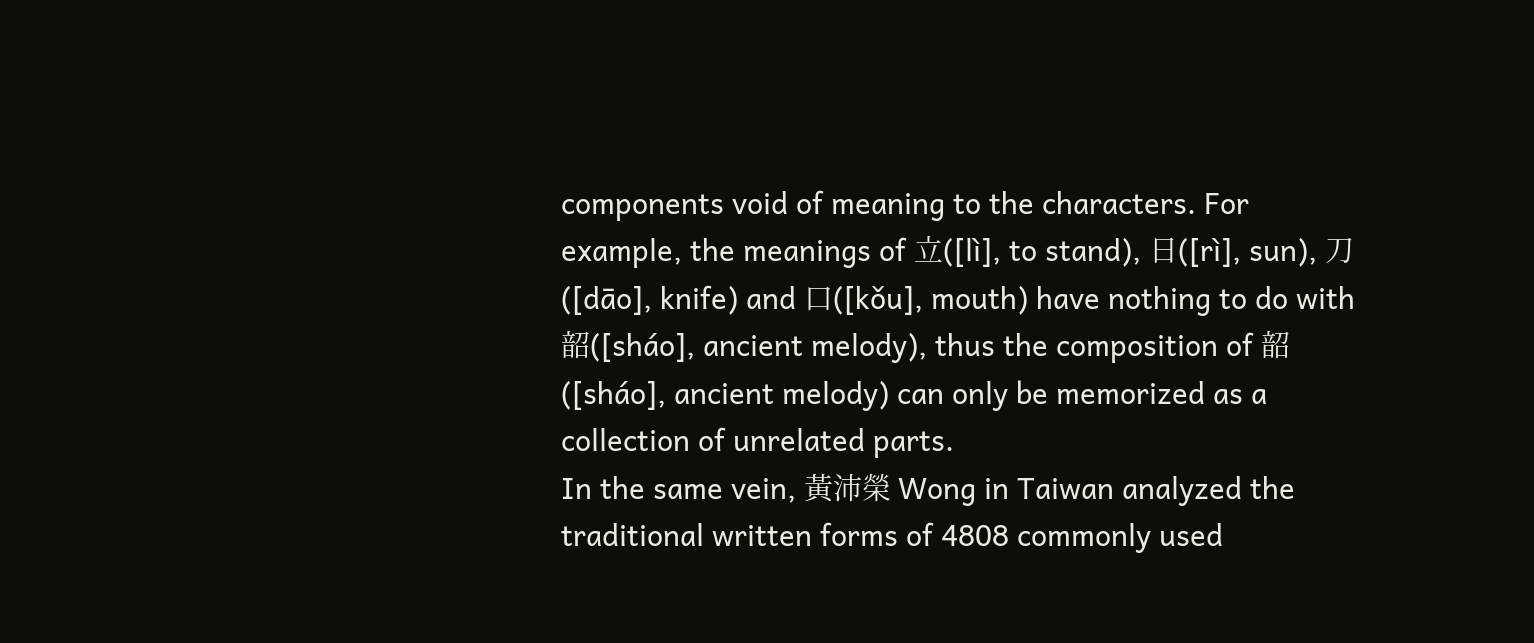components void of meaning to the characters. For example, the meanings of 立([lì], to stand), 日([rì], sun), 刀([dāo], knife) and 口([kǒu], mouth) have nothing to do with 韶([sháo], ancient melody), thus the composition of 韶([sháo], ancient melody) can only be memorized as a collection of unrelated parts.
In the same vein, 黃沛榮 Wong in Taiwan analyzed the traditional written forms of 4808 commonly used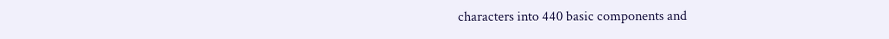characters into 440 basic components and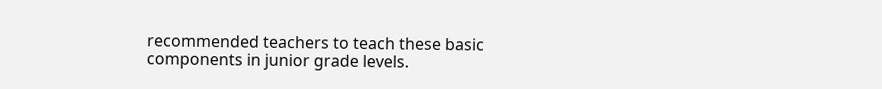recommended teachers to teach these basic components in junior grade levels.